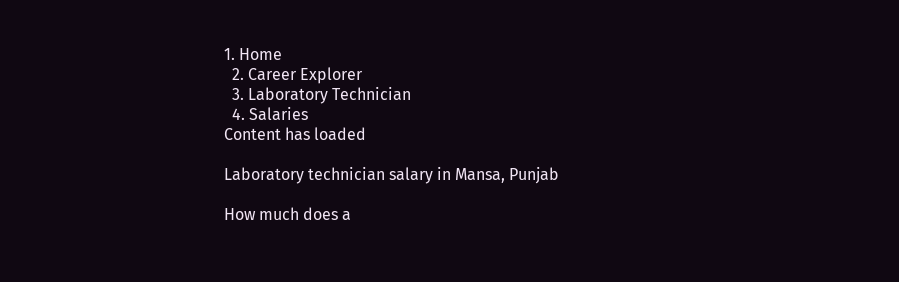1. Home
  2. Career Explorer
  3. Laboratory Technician
  4. Salaries
Content has loaded

Laboratory technician salary in Mansa, Punjab

How much does a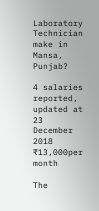Laboratory Technician make in Mansa, Punjab?

4 salaries reported, updated at 23 December 2018
₹13,000per month

The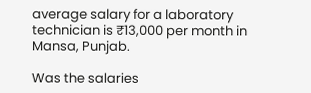average salary for a laboratory technician is ₹13,000 per month in Mansa, Punjab.

Was the salaries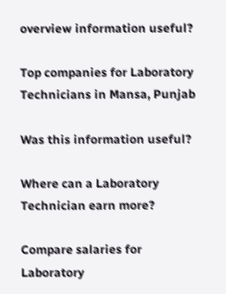overview information useful?

Top companies for Laboratory Technicians in Mansa, Punjab

Was this information useful?

Where can a Laboratory Technician earn more?

Compare salaries for Laboratory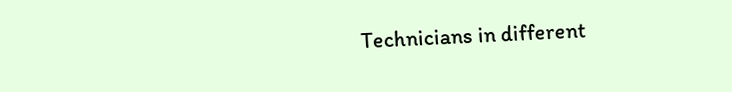Technicians in different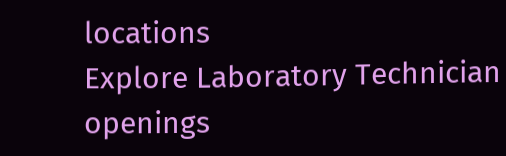locations
Explore Laboratory Technician openings